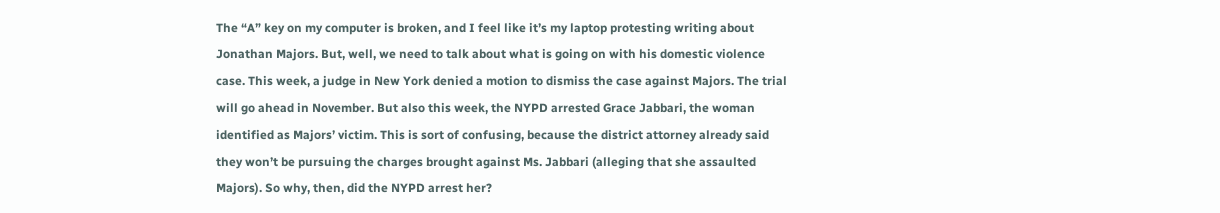The “A” key on my computer is broken, and I feel like it’s my laptop protesting writing about Jonathan Majors. But, well, we need to talk about what is going on with his domestic violence case. This week, a judge in New York denied a motion to dismiss the case against Majors. The trial will go ahead in November. But also this week, the NYPD arrested Grace Jabbari, the woman identified as Majors’ victim. This is sort of confusing, because the district attorney already said they won’t be pursuing the charges brought against Ms. Jabbari (alleging that she assaulted Majors). So why, then, did the NYPD arrest her?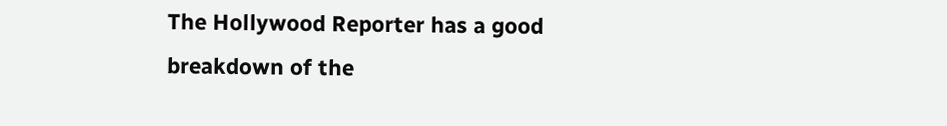The Hollywood Reporter has a good breakdown of the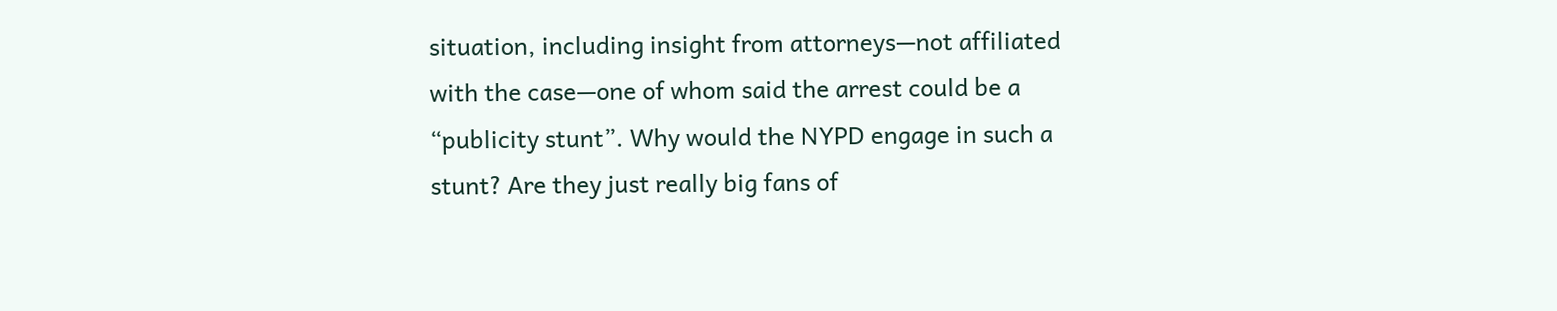situation, including insight from attorneys—not affiliated with the case—one of whom said the arrest could be a “publicity stunt”. Why would the NYPD engage in such a stunt? Are they just really big fans of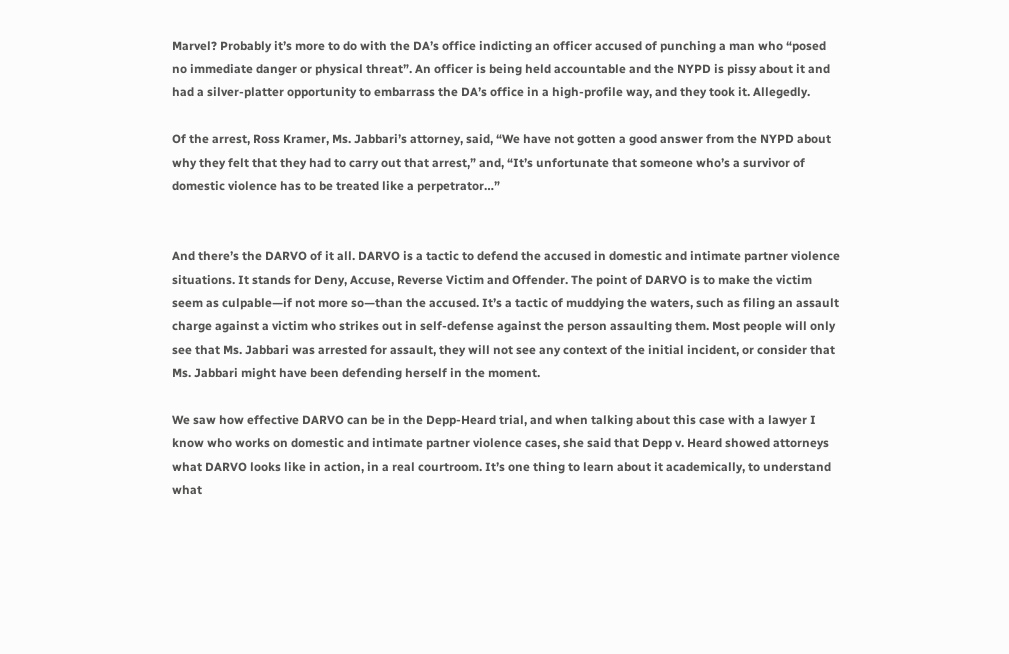Marvel? Probably it’s more to do with the DA’s office indicting an officer accused of punching a man who “posed no immediate danger or physical threat”. An officer is being held accountable and the NYPD is pissy about it and had a silver-platter opportunity to embarrass the DA’s office in a high-profile way, and they took it. Allegedly.

Of the arrest, Ross Kramer, Ms. Jabbari’s attorney, said, “We have not gotten a good answer from the NYPD about why they felt that they had to carry out that arrest,” and, “It’s unfortunate that someone who’s a survivor of domestic violence has to be treated like a perpetrator…”


And there’s the DARVO of it all. DARVO is a tactic to defend the accused in domestic and intimate partner violence situations. It stands for Deny, Accuse, Reverse Victim and Offender. The point of DARVO is to make the victim seem as culpable—if not more so—than the accused. It’s a tactic of muddying the waters, such as filing an assault charge against a victim who strikes out in self-defense against the person assaulting them. Most people will only see that Ms. Jabbari was arrested for assault, they will not see any context of the initial incident, or consider that Ms. Jabbari might have been defending herself in the moment.

We saw how effective DARVO can be in the Depp-Heard trial, and when talking about this case with a lawyer I know who works on domestic and intimate partner violence cases, she said that Depp v. Heard showed attorneys what DARVO looks like in action, in a real courtroom. It’s one thing to learn about it academically, to understand what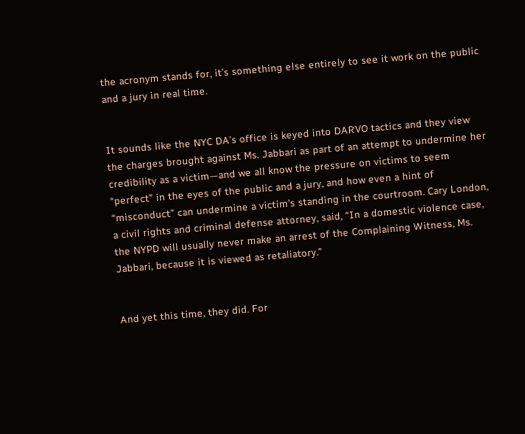the acronym stands for, it’s something else entirely to see it work on the public and a jury in real time.


It sounds like the NYC DA’s office is keyed into DARVO tactics and they view the charges brought against Ms. Jabbari as part of an attempt to undermine her credibility as a victim—and we all know the pressure on victims to seem “perfect” in the eyes of the public and a jury, and how even a hint of “misconduct” can undermine a victim’s standing in the courtroom. Cary London, a civil rights and criminal defense attorney, said, “In a domestic violence case, the NYPD will usually never make an arrest of the Complaining Witness, Ms. Jabbari, because it is viewed as retaliatory.”


And yet this time, they did. For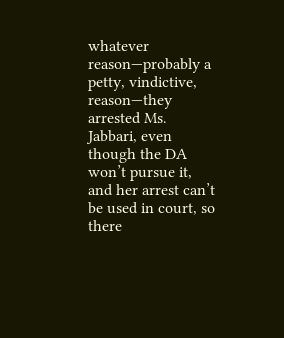whatever reason—probably a petty, vindictive, reason—they arrested Ms. Jabbari, even though the DA won’t pursue it, and her arrest can’t be used in court, so there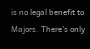is no legal benefit to Majors. There’s only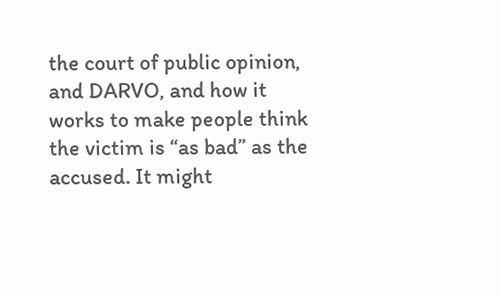the court of public opinion, and DARVO, and how it works to make people think the victim is “as bad” as the accused. It might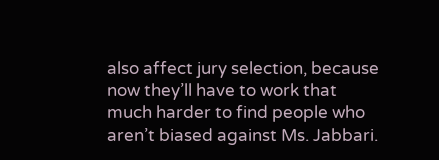also affect jury selection, because now they’ll have to work that much harder to find people who aren’t biased against Ms. Jabbari.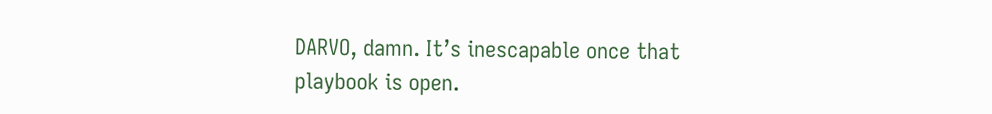DARVO, damn. It’s inescapable once that playbook is open.